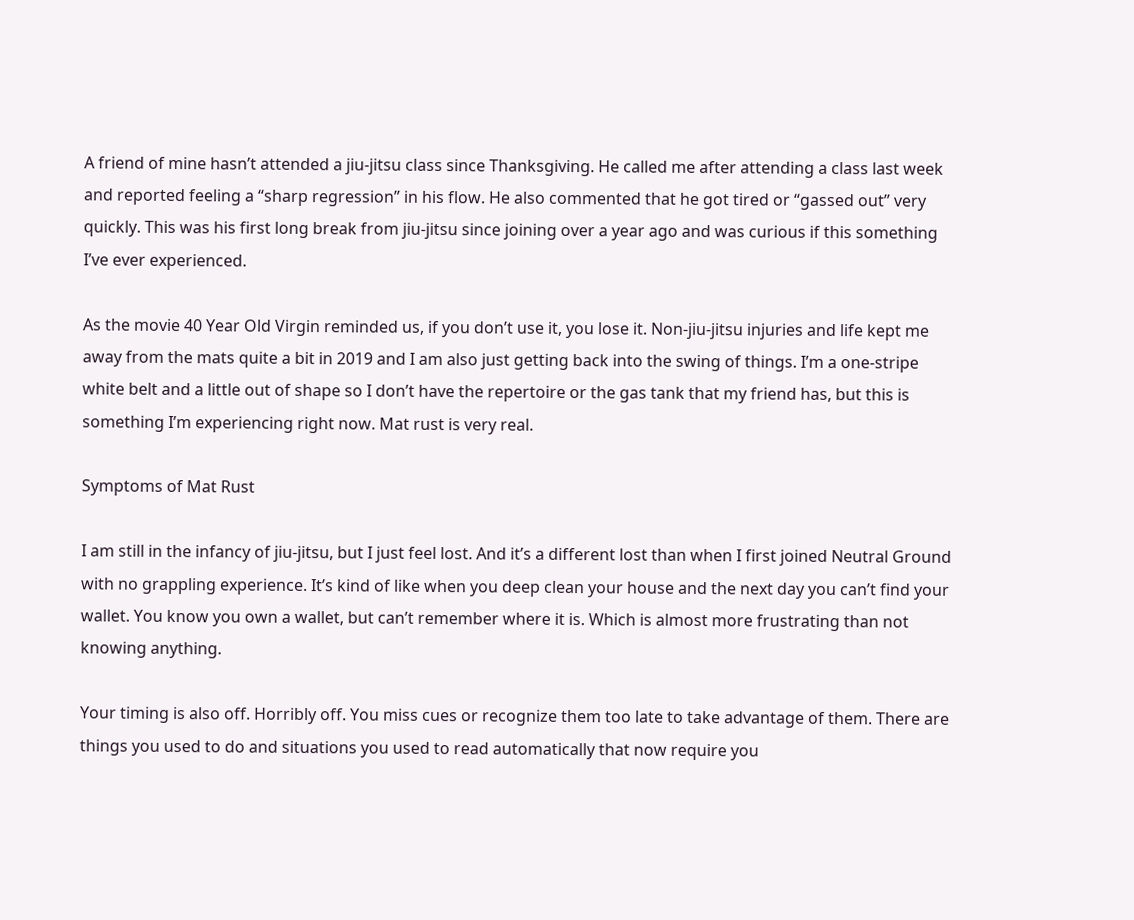A friend of mine hasn’t attended a jiu-jitsu class since Thanksgiving. He called me after attending a class last week and reported feeling a “sharp regression” in his flow. He also commented that he got tired or “gassed out” very quickly. This was his first long break from jiu-jitsu since joining over a year ago and was curious if this something I’ve ever experienced.

As the movie 40 Year Old Virgin reminded us, if you don’t use it, you lose it. Non-jiu-jitsu injuries and life kept me away from the mats quite a bit in 2019 and I am also just getting back into the swing of things. I’m a one-stripe white belt and a little out of shape so I don’t have the repertoire or the gas tank that my friend has, but this is something I’m experiencing right now. Mat rust is very real.

Symptoms of Mat Rust

I am still in the infancy of jiu-jitsu, but I just feel lost. And it’s a different lost than when I first joined Neutral Ground with no grappling experience. It’s kind of like when you deep clean your house and the next day you can’t find your wallet. You know you own a wallet, but can’t remember where it is. Which is almost more frustrating than not knowing anything.

Your timing is also off. Horribly off. You miss cues or recognize them too late to take advantage of them. There are things you used to do and situations you used to read automatically that now require you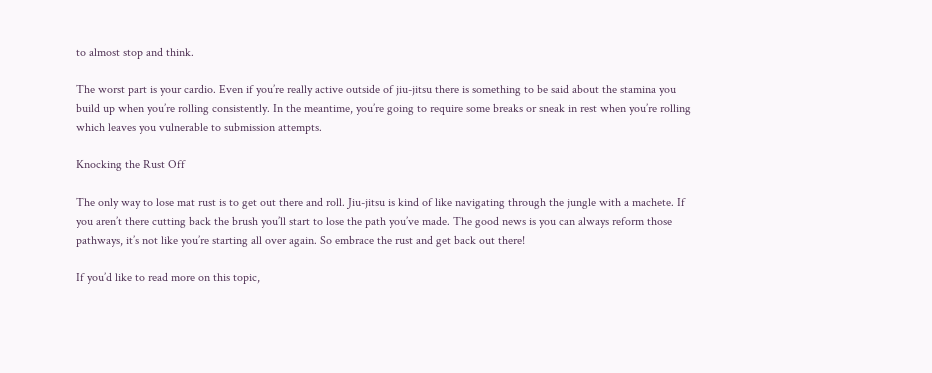to almost stop and think.

The worst part is your cardio. Even if you’re really active outside of jiu-jitsu there is something to be said about the stamina you build up when you’re rolling consistently. In the meantime, you’re going to require some breaks or sneak in rest when you’re rolling which leaves you vulnerable to submission attempts.

Knocking the Rust Off

The only way to lose mat rust is to get out there and roll. Jiu-jitsu is kind of like navigating through the jungle with a machete. If you aren’t there cutting back the brush you’ll start to lose the path you’ve made. The good news is you can always reform those pathways, it’s not like you’re starting all over again. So embrace the rust and get back out there!

If you’d like to read more on this topic,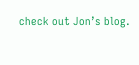check out Jon’s blog.